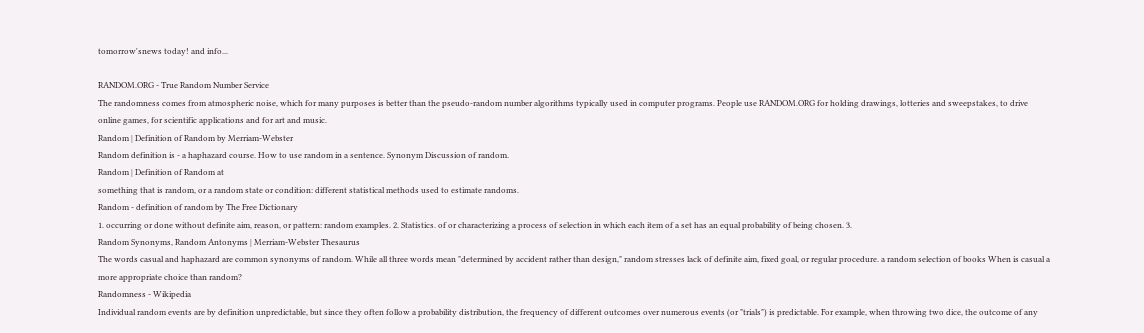tomorrow'snews today! and info...

RANDOM.ORG - True Random Number Service
The randomness comes from atmospheric noise, which for many purposes is better than the pseudo-random number algorithms typically used in computer programs. People use RANDOM.ORG for holding drawings, lotteries and sweepstakes, to drive online games, for scientific applications and for art and music.
Random | Definition of Random by Merriam-Webster
Random definition is - a haphazard course. How to use random in a sentence. Synonym Discussion of random.
Random | Definition of Random at
something that is random, or a random state or condition: different statistical methods used to estimate randoms.
Random - definition of random by The Free Dictionary
1. occurring or done without definite aim, reason, or pattern: random examples. 2. Statistics. of or characterizing a process of selection in which each item of a set has an equal probability of being chosen. 3.
Random Synonyms, Random Antonyms | Merriam-Webster Thesaurus
The words casual and haphazard are common synonyms of random. While all three words mean "determined by accident rather than design," random stresses lack of definite aim, fixed goal, or regular procedure. a random selection of books When is casual a more appropriate choice than random?
Randomness - Wikipedia
Individual random events are by definition unpredictable, but since they often follow a probability distribution, the frequency of different outcomes over numerous events (or "trials") is predictable. For example, when throwing two dice, the outcome of any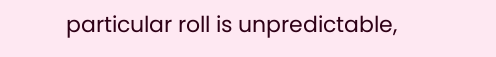particular roll is unpredictable,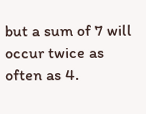but a sum of 7 will occur twice as often as 4.